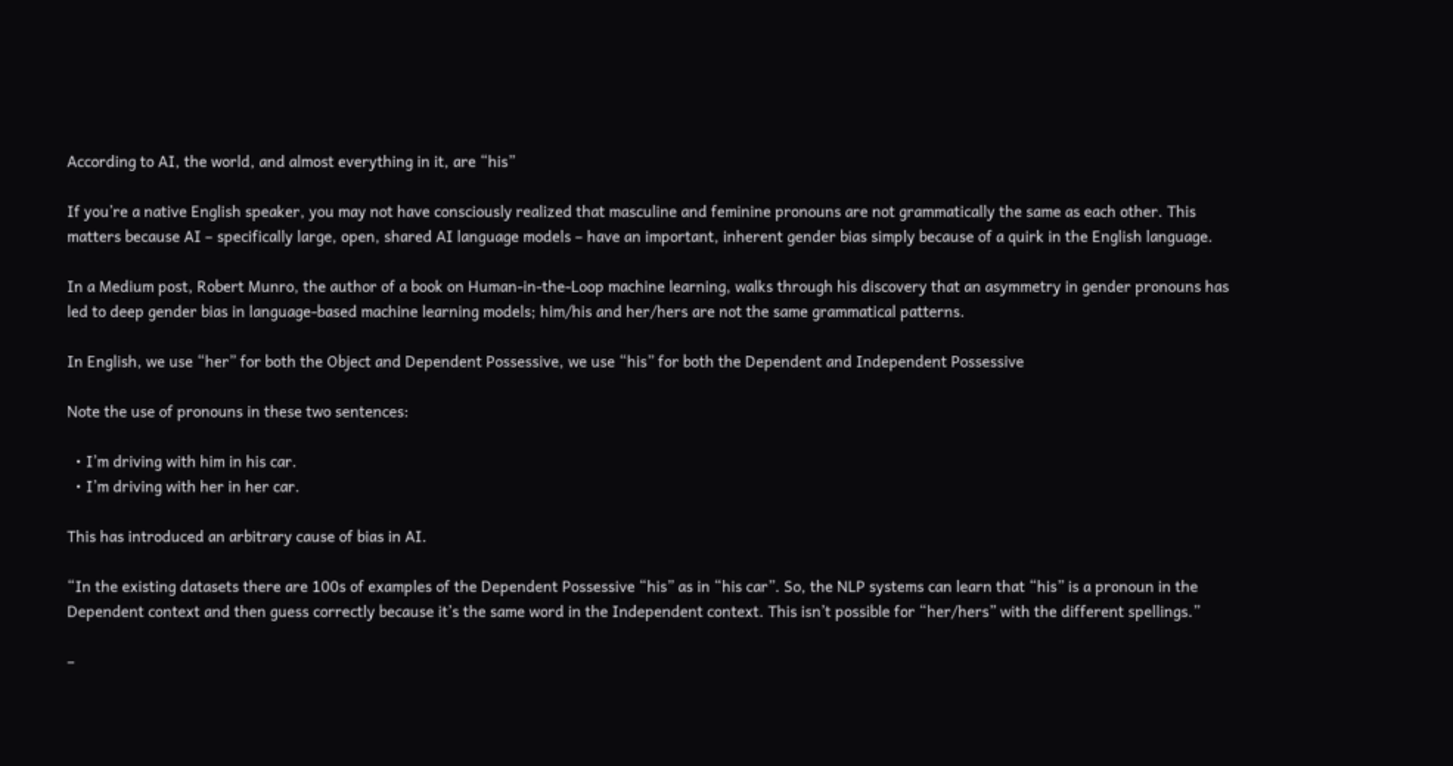According to AI, the world, and almost everything in it, are “his”

If you’re a native English speaker, you may not have consciously realized that masculine and feminine pronouns are not grammatically the same as each other. This matters because AI – specifically large, open, shared AI language models – have an important, inherent gender bias simply because of a quirk in the English language.

In a Medium post, Robert Munro, the author of a book on Human-in-the-Loop machine learning, walks through his discovery that an asymmetry in gender pronouns has led to deep gender bias in language-based machine learning models; him/his and her/hers are not the same grammatical patterns.

In English, we use “her” for both the Object and Dependent Possessive, we use “his” for both the Dependent and Independent Possessive

Note the use of pronouns in these two sentences:

  • I’m driving with him in his car.
  • I’m driving with her in her car.

This has introduced an arbitrary cause of bias in AI.

“In the existing datasets there are 100s of examples of the Dependent Possessive “his” as in “his car”. So, the NLP systems can learn that “his” is a pronoun in the Dependent context and then guess correctly because it’s the same word in the Independent context. This isn’t possible for “her/hers” with the different spellings.”

–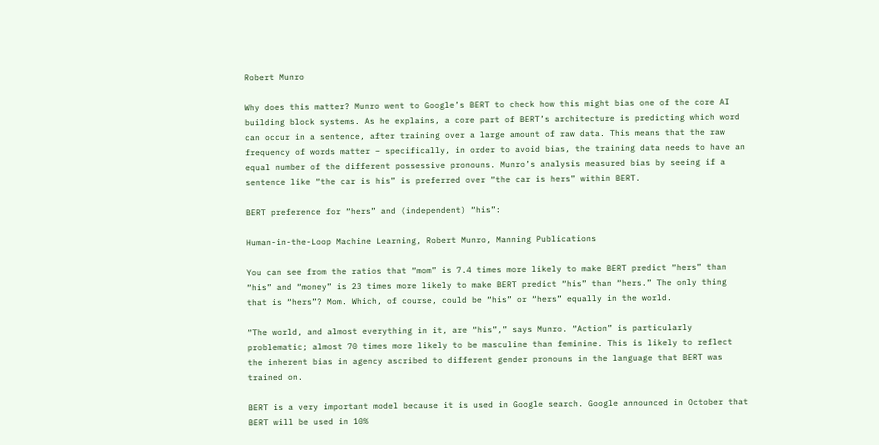Robert Munro

Why does this matter? Munro went to Google’s BERT to check how this might bias one of the core AI building block systems. As he explains, a core part of BERT’s architecture is predicting which word can occur in a sentence, after training over a large amount of raw data. This means that the raw frequency of words matter – specifically, in order to avoid bias, the training data needs to have an equal number of the different possessive pronouns. Munro’s analysis measured bias by seeing if a sentence like “the car is his” is preferred over “the car is hers” within BERT.

BERT preference for “hers” and (independent) “his”:

Human-in-the-Loop Machine Learning, Robert Munro, Manning Publications

You can see from the ratios that “mom” is 7.4 times more likely to make BERT predict “hers” than “his” and “money” is 23 times more likely to make BERT predict “his” than “hers.” The only thing that is “hers”? Mom. Which, of course, could be “his” or “hers” equally in the world.

“The world, and almost everything in it, are “his”,” says Munro. “Action” is particularly problematic; almost 70 times more likely to be masculine than feminine. This is likely to reflect the inherent bias in agency ascribed to different gender pronouns in the language that BERT was trained on.

BERT is a very important model because it is used in Google search. Google announced in October that BERT will be used in 10%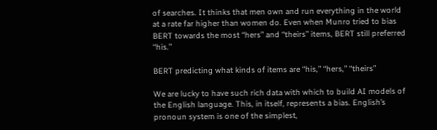of searches. It thinks that men own and run everything in the world at a rate far higher than women do. Even when Munro tried to bias BERT towards the most “hers” and “theirs” items, BERT still preferred “his.”

BERT predicting what kinds of items are “his,” “hers,” “theirs”

We are lucky to have such rich data with which to build AI models of the English language. This, in itself, represents a bias. English’s pronoun system is one of the simplest,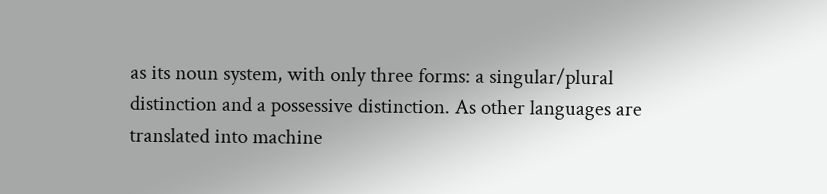as its noun system, with only three forms: a singular/plural distinction and a possessive distinction. As other languages are translated into machine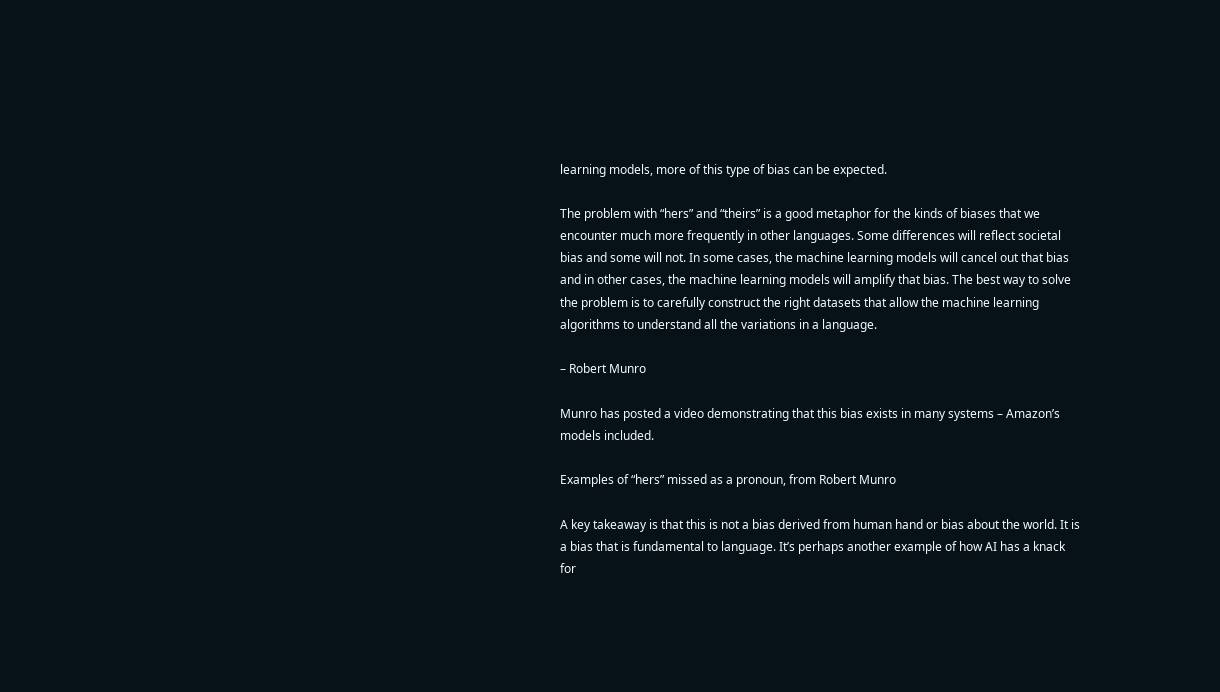learning models, more of this type of bias can be expected.

The problem with “hers” and “theirs” is a good metaphor for the kinds of biases that we encounter much more frequently in other languages. Some differences will reflect societal bias and some will not. In some cases, the machine learning models will cancel out that bias and in other cases, the machine learning models will amplify that bias. The best way to solve the problem is to carefully construct the right datasets that allow the machine learning algorithms to understand all the variations in a language.

– Robert Munro

Munro has posted a video demonstrating that this bias exists in many systems – Amazon’s models included.

Examples of “hers” missed as a pronoun, from Robert Munro

A key takeaway is that this is not a bias derived from human hand or bias about the world. It is a bias that is fundamental to language. It’s perhaps another example of how AI has a knack for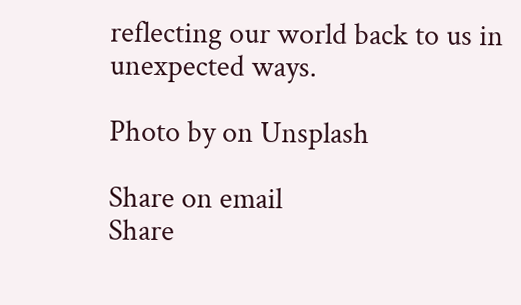reflecting our world back to us in unexpected ways.

Photo by on Unsplash

Share on email
Share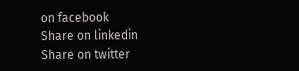on facebook
Share on linkedin
Share on twitter